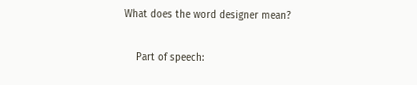What does the word designer mean?

    Part of speech: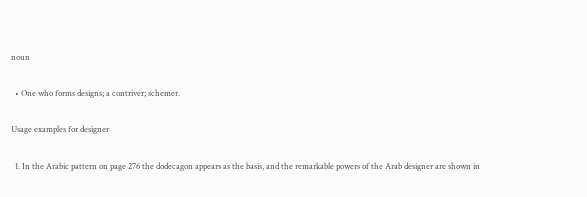noun

  • One who forms designs; a contriver; schemer.

Usage examples for designer

  1. In the Arabic pattern on page 276 the dodecagon appears as the basis, and the remarkable powers of the Arab designer are shown in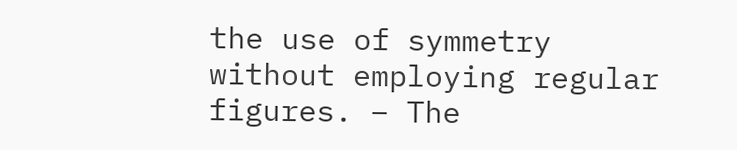the use of symmetry without employing regular figures. – The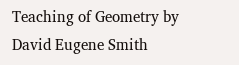Teaching of Geometry by David Eugene Smith